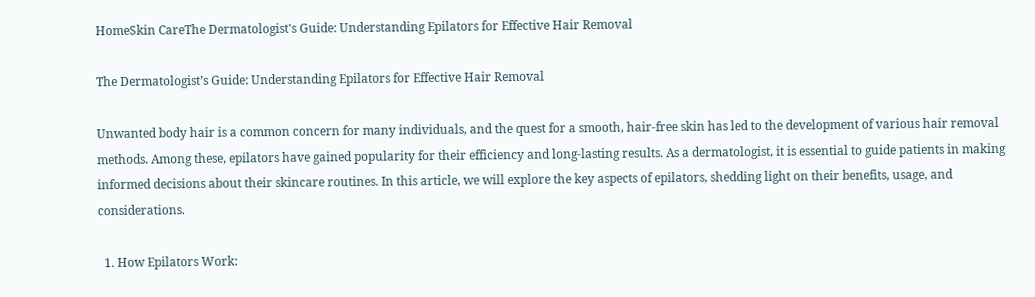HomeSkin CareThe Dermatologist's Guide: Understanding Epilators for Effective Hair Removal

The Dermatologist’s Guide: Understanding Epilators for Effective Hair Removal

Unwanted body hair is a common concern for many individuals, and the quest for a smooth, hair-free skin has led to the development of various hair removal methods. Among these, epilators have gained popularity for their efficiency and long-lasting results. As a dermatologist, it is essential to guide patients in making informed decisions about their skincare routines. In this article, we will explore the key aspects of epilators, shedding light on their benefits, usage, and considerations.

  1. How Epilators Work: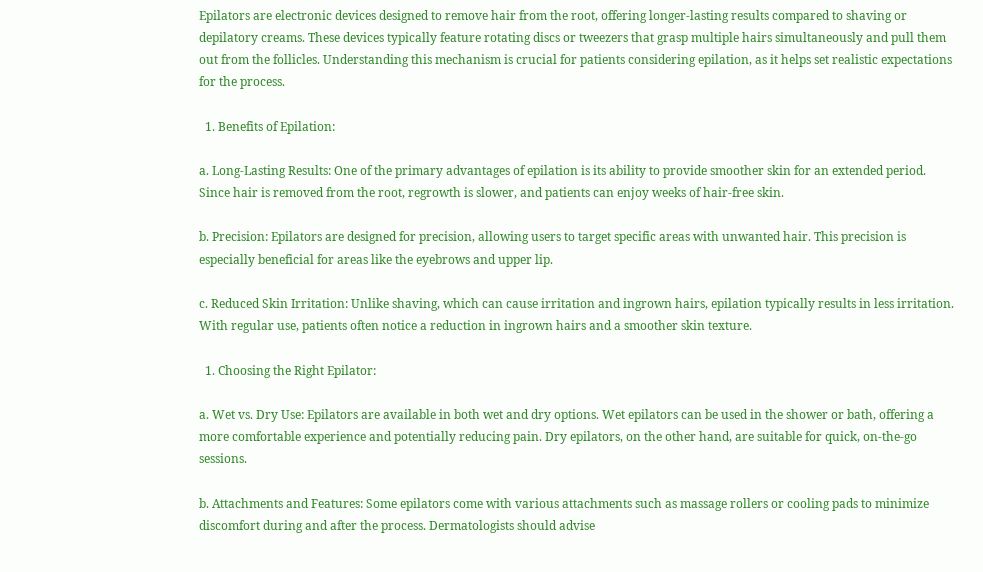Epilators are electronic devices designed to remove hair from the root, offering longer-lasting results compared to shaving or depilatory creams. These devices typically feature rotating discs or tweezers that grasp multiple hairs simultaneously and pull them out from the follicles. Understanding this mechanism is crucial for patients considering epilation, as it helps set realistic expectations for the process.

  1. Benefits of Epilation:

a. Long-Lasting Results: One of the primary advantages of epilation is its ability to provide smoother skin for an extended period. Since hair is removed from the root, regrowth is slower, and patients can enjoy weeks of hair-free skin.

b. Precision: Epilators are designed for precision, allowing users to target specific areas with unwanted hair. This precision is especially beneficial for areas like the eyebrows and upper lip.

c. Reduced Skin Irritation: Unlike shaving, which can cause irritation and ingrown hairs, epilation typically results in less irritation. With regular use, patients often notice a reduction in ingrown hairs and a smoother skin texture.

  1. Choosing the Right Epilator:

a. Wet vs. Dry Use: Epilators are available in both wet and dry options. Wet epilators can be used in the shower or bath, offering a more comfortable experience and potentially reducing pain. Dry epilators, on the other hand, are suitable for quick, on-the-go sessions.

b. Attachments and Features: Some epilators come with various attachments such as massage rollers or cooling pads to minimize discomfort during and after the process. Dermatologists should advise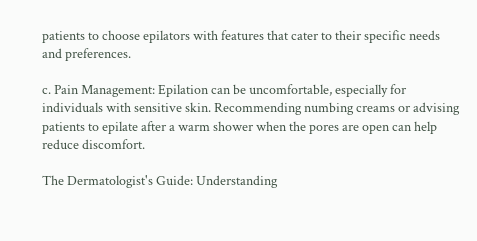patients to choose epilators with features that cater to their specific needs and preferences.

c. Pain Management: Epilation can be uncomfortable, especially for individuals with sensitive skin. Recommending numbing creams or advising patients to epilate after a warm shower when the pores are open can help reduce discomfort.

The Dermatologist's Guide: Understanding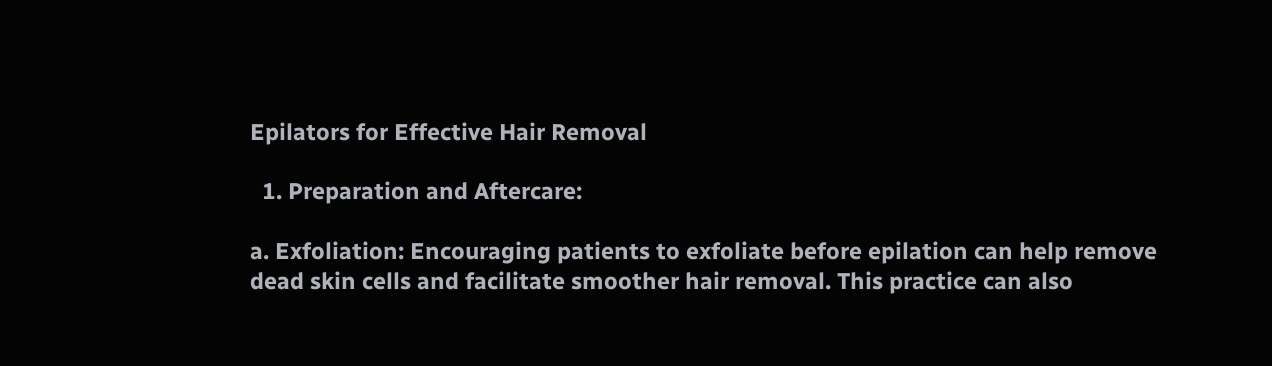Epilators for Effective Hair Removal

  1. Preparation and Aftercare:

a. Exfoliation: Encouraging patients to exfoliate before epilation can help remove dead skin cells and facilitate smoother hair removal. This practice can also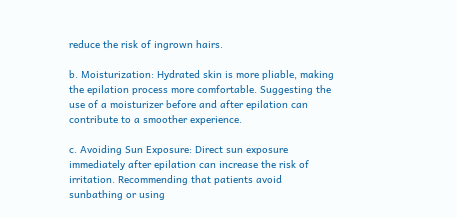reduce the risk of ingrown hairs.

b. Moisturization: Hydrated skin is more pliable, making the epilation process more comfortable. Suggesting the use of a moisturizer before and after epilation can contribute to a smoother experience.

c. Avoiding Sun Exposure: Direct sun exposure immediately after epilation can increase the risk of irritation. Recommending that patients avoid sunbathing or using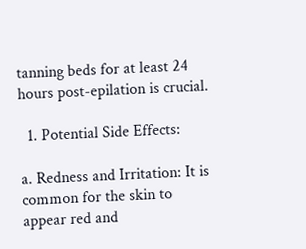tanning beds for at least 24 hours post-epilation is crucial.

  1. Potential Side Effects:

a. Redness and Irritation: It is common for the skin to appear red and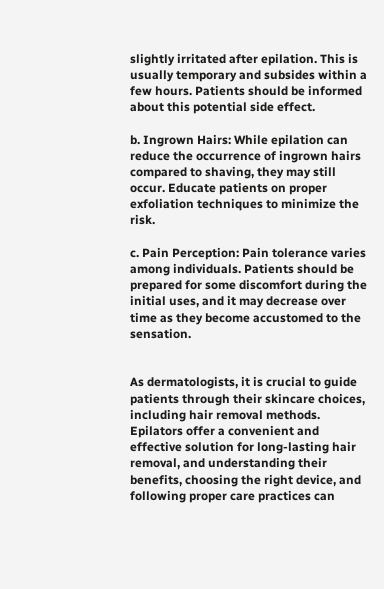slightly irritated after epilation. This is usually temporary and subsides within a few hours. Patients should be informed about this potential side effect.

b. Ingrown Hairs: While epilation can reduce the occurrence of ingrown hairs compared to shaving, they may still occur. Educate patients on proper exfoliation techniques to minimize the risk.

c. Pain Perception: Pain tolerance varies among individuals. Patients should be prepared for some discomfort during the initial uses, and it may decrease over time as they become accustomed to the sensation.


As dermatologists, it is crucial to guide patients through their skincare choices, including hair removal methods. Epilators offer a convenient and effective solution for long-lasting hair removal, and understanding their benefits, choosing the right device, and following proper care practices can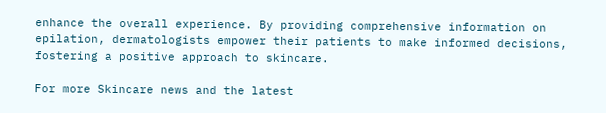enhance the overall experience. By providing comprehensive information on epilation, dermatologists empower their patients to make informed decisions, fostering a positive approach to skincare.

For more Skincare news and the latest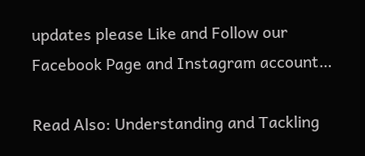updates please Like and Follow our Facebook Page and Instagram account…

Read Also: Understanding and Tackling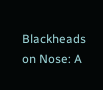Blackheads on Nose: A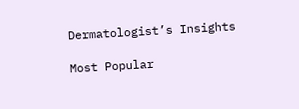Dermatologist’s Insights

Most Popular